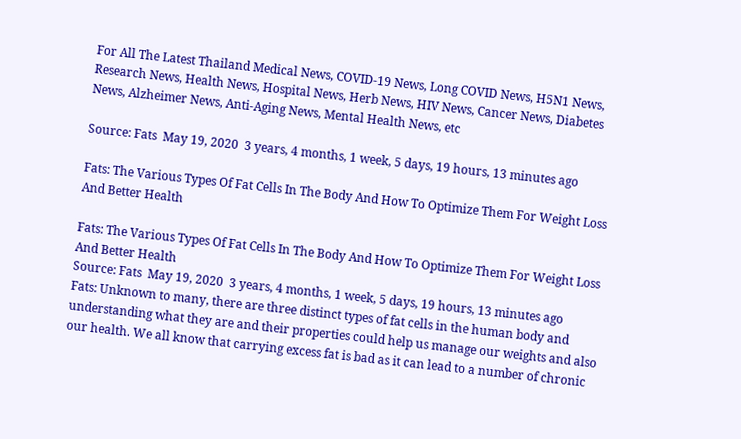For All The Latest Thailand Medical News, COVID-19 News, Long COVID News, H5N1 News, Research News, Health News, Hospital News, Herb News, HIV News, Cancer News, Diabetes News, Alzheimer News, Anti-Aging News, Mental Health News, etc

Source: Fats  May 19, 2020  3 years, 4 months, 1 week, 5 days, 19 hours, 13 minutes ago

Fats: The Various Types Of Fat Cells In The Body And How To Optimize Them For Weight Loss And Better Health

Fats: The Various Types Of Fat Cells In The Body And How To Optimize Them For Weight Loss And Better Health
Source: Fats  May 19, 2020  3 years, 4 months, 1 week, 5 days, 19 hours, 13 minutes ago
Fats: Unknown to many, there are three distinct types of fat cells in the human body and understanding what they are and their properties could help us manage our weights and also our health. We all know that carrying excess fat is bad as it can lead to a number of chronic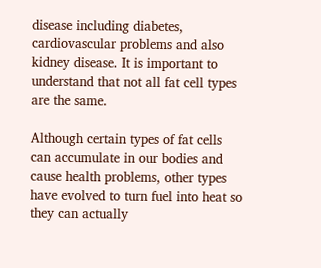disease including diabetes, cardiovascular problems and also kidney disease. It is important to understand that not all fat cell types are the same.

Although certain types of fat cells can accumulate in our bodies and cause health problems, other types have evolved to turn fuel into heat so they can actually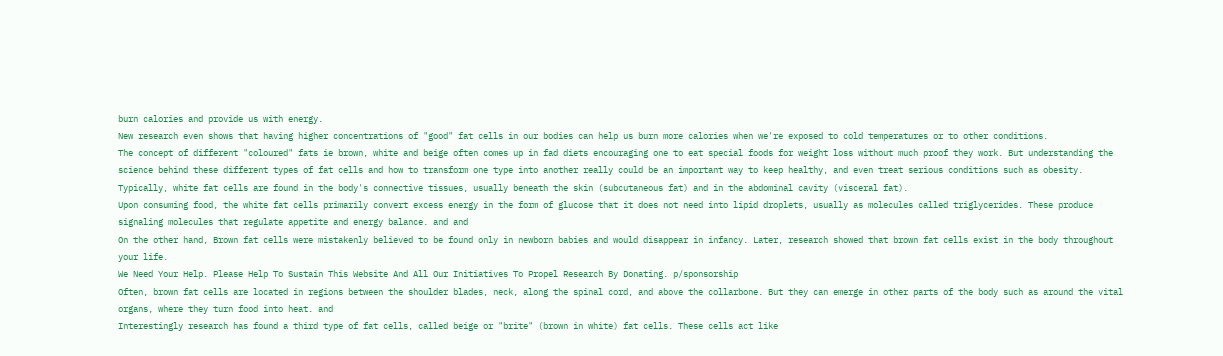burn calories and provide us with energy.
New research even shows that having higher concentrations of "good" fat cells in our bodies can help us burn more calories when we're exposed to cold temperatures or to other conditions.
The concept of different "coloured" fats ie brown, white and beige often comes up in fad diets encouraging one to eat special foods for weight loss without much proof they work. But understanding the science behind these different types of fat cells and how to transform one type into another really could be an important way to keep healthy, and even treat serious conditions such as obesity.
Typically, white fat cells are found in the body's connective tissues, usually beneath the skin (subcutaneous fat) and in the abdominal cavity (visceral fat).
Upon consuming food, the white fat cells primarily convert excess energy in the form of glucose that it does not need into lipid droplets, usually as molecules called triglycerides. These produce signaling molecules that regulate appetite and energy balance. and and
On the other hand, Brown fat cells were mistakenly believed to be found only in newborn babies and would disappear in infancy. Later, research showed that brown fat cells exist in the body throughout your life.
We Need Your Help. Please Help To Sustain This Website And All Our Initiatives To Propel Research By Donating. p/sponsorship
Often, brown fat cells are located in regions between the shoulder blades, neck, along the spinal cord, and above the collarbone. But they can emerge in other parts of the body such as around the vital organs, where they turn food into heat. and
Interestingly research has found a third type of fat cells, called beige or "brite" (brown in white) fat cells. These cells act like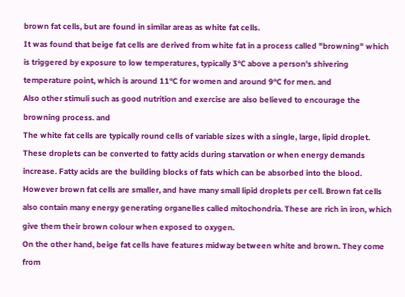brown fat cells, but are found in similar areas as white fat cells.
It was found that beige fat cells are derived from white fat in a process called "browning" which is triggered by exposure to low temperatures, typically 3°C above a person's shivering temperature point, which is around 11°C for women and around 9°C for men. and
Also other stimuli such as good nutrition and exercise are also believed to encourage the browning process. and
The white fat cells are typically round cells of variable sizes with a single, large, lipid droplet. These droplets can be converted to fatty acids during starvation or when energy demands increase. Fatty acids are the building blocks of fats which can be absorbed into the blood.
However brown fat cells are smaller, and have many small lipid droplets per cell. Brown fat cells also contain many energy generating organelles called mitochondria. These are rich in iron, which give them their brown colour when exposed to oxygen.
On the other hand, beige fat cells have features midway between white and brown. They come from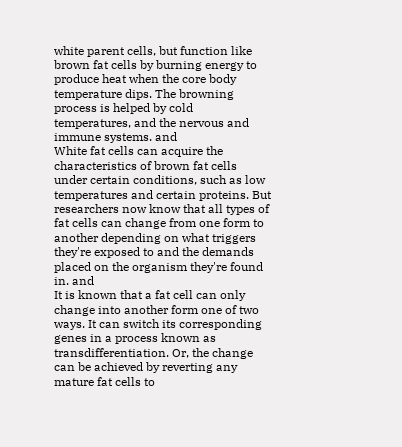white parent cells, but function like brown fat cells by burning energy to produce heat when the core body temperature dips. The browning process is helped by cold temperatures, and the nervous and immune systems. and
White fat cells can acquire the characteristics of brown fat cells under certain conditions, such as low temperatures and certain proteins. But researchers now know that all types of fat cells can change from one form to another depending on what triggers they're exposed to and the demands placed on the organism they're found in. and
It is known that a fat cell can only change into another form one of two ways. It can switch its corresponding genes in a process known as transdifferentiation. Or, the change can be achieved by reverting any mature fat cells to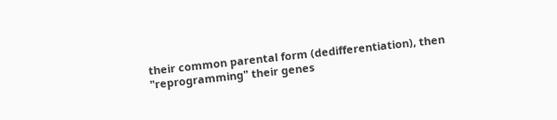their common parental form (dedifferentiation), then "reprogramming" their genes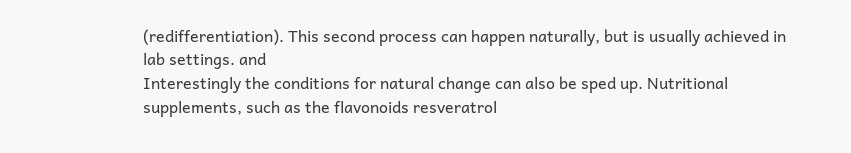(redifferentiation). This second process can happen naturally, but is usually achieved in lab settings. and
Interestingly the conditions for natural change can also be sped up. Nutritional supplements, such as the flavonoids resveratrol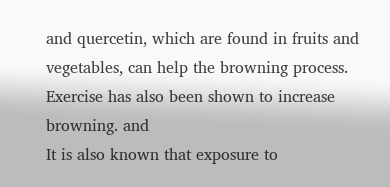and quercetin, which are found in fruits and vegetables, can help the browning process. Exercise has also been shown to increase browning. and
It is also known that exposure to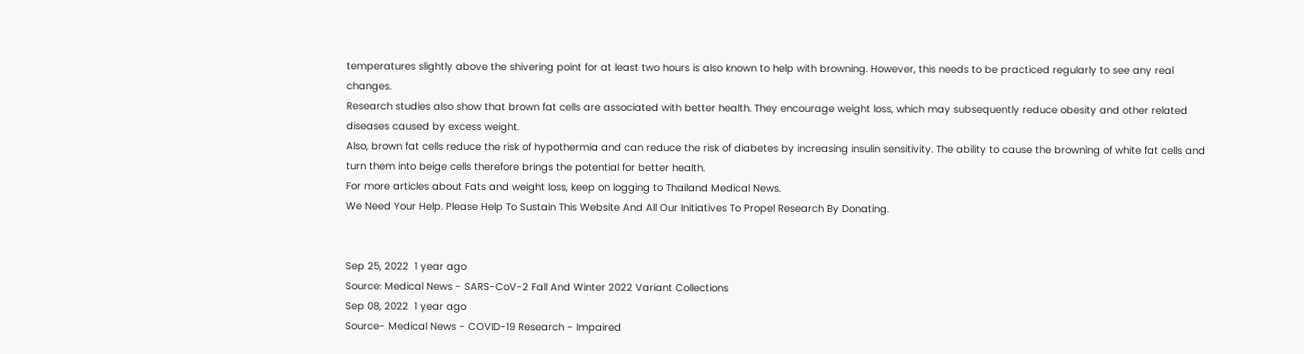temperatures slightly above the shivering point for at least two hours is also known to help with browning. However, this needs to be practiced regularly to see any real changes.
Research studies also show that brown fat cells are associated with better health. They encourage weight loss, which may subsequently reduce obesity and other related diseases caused by excess weight.
Also, brown fat cells reduce the risk of hypothermia and can reduce the risk of diabetes by increasing insulin sensitivity. The ability to cause the browning of white fat cells and turn them into beige cells therefore brings the potential for better health.
For more articles about Fats and weight loss, keep on logging to Thailand Medical News.
We Need Your Help. Please Help To Sustain This Website And All Our Initiatives To Propel Research By Donating.


Sep 25, 2022  1 year ago
Source: Medical News - SARS-CoV-2 Fall And Winter 2022 Variant Collections
Sep 08, 2022  1 year ago
Source- Medical News - COVID-19 Research - Impaired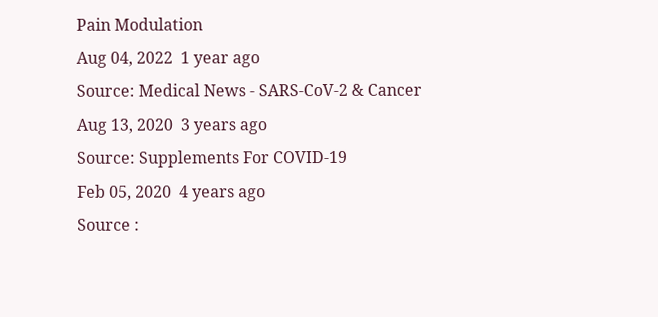Pain Modulation
Aug 04, 2022  1 year ago
Source: Medical News - SARS-CoV-2 & Cancer
Aug 13, 2020  3 years ago
Source: Supplements For COVID-19
Feb 05, 2020  4 years ago
Source :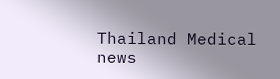Thailand Medical news